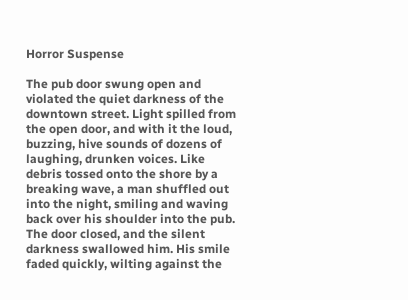Horror Suspense

The pub door swung open and violated the quiet darkness of the downtown street. Light spilled from the open door, and with it the loud, buzzing, hive sounds of dozens of laughing, drunken voices. Like debris tossed onto the shore by a breaking wave, a man shuffled out into the night, smiling and waving back over his shoulder into the pub. The door closed, and the silent darkness swallowed him. His smile faded quickly, wilting against the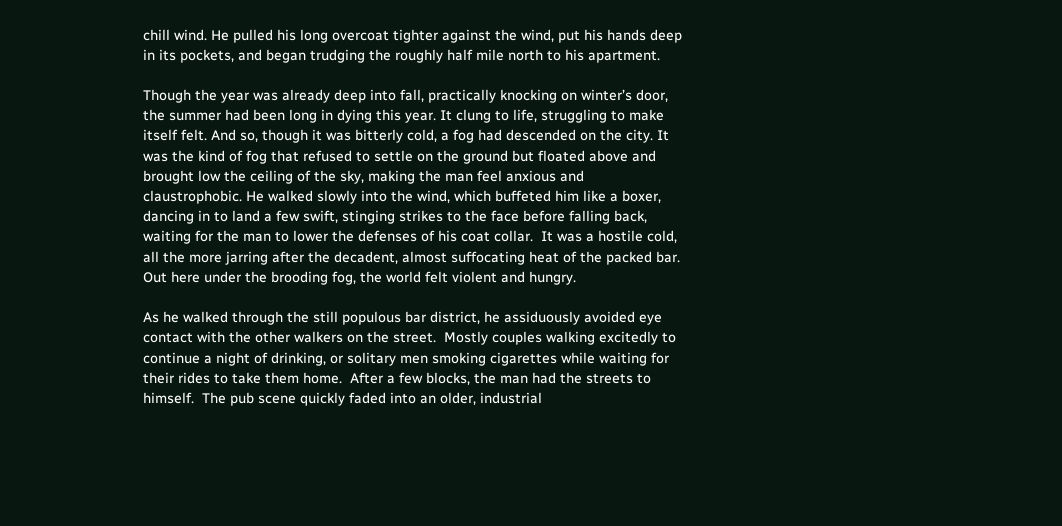chill wind. He pulled his long overcoat tighter against the wind, put his hands deep in its pockets, and began trudging the roughly half mile north to his apartment.

Though the year was already deep into fall, practically knocking on winter’s door, the summer had been long in dying this year. It clung to life, struggling to make itself felt. And so, though it was bitterly cold, a fog had descended on the city. It was the kind of fog that refused to settle on the ground but floated above and brought low the ceiling of the sky, making the man feel anxious and claustrophobic. He walked slowly into the wind, which buffeted him like a boxer, dancing in to land a few swift, stinging strikes to the face before falling back, waiting for the man to lower the defenses of his coat collar.  It was a hostile cold, all the more jarring after the decadent, almost suffocating heat of the packed bar. Out here under the brooding fog, the world felt violent and hungry.

As he walked through the still populous bar district, he assiduously avoided eye contact with the other walkers on the street.  Mostly couples walking excitedly to continue a night of drinking, or solitary men smoking cigarettes while waiting for their rides to take them home.  After a few blocks, the man had the streets to himself.  The pub scene quickly faded into an older, industrial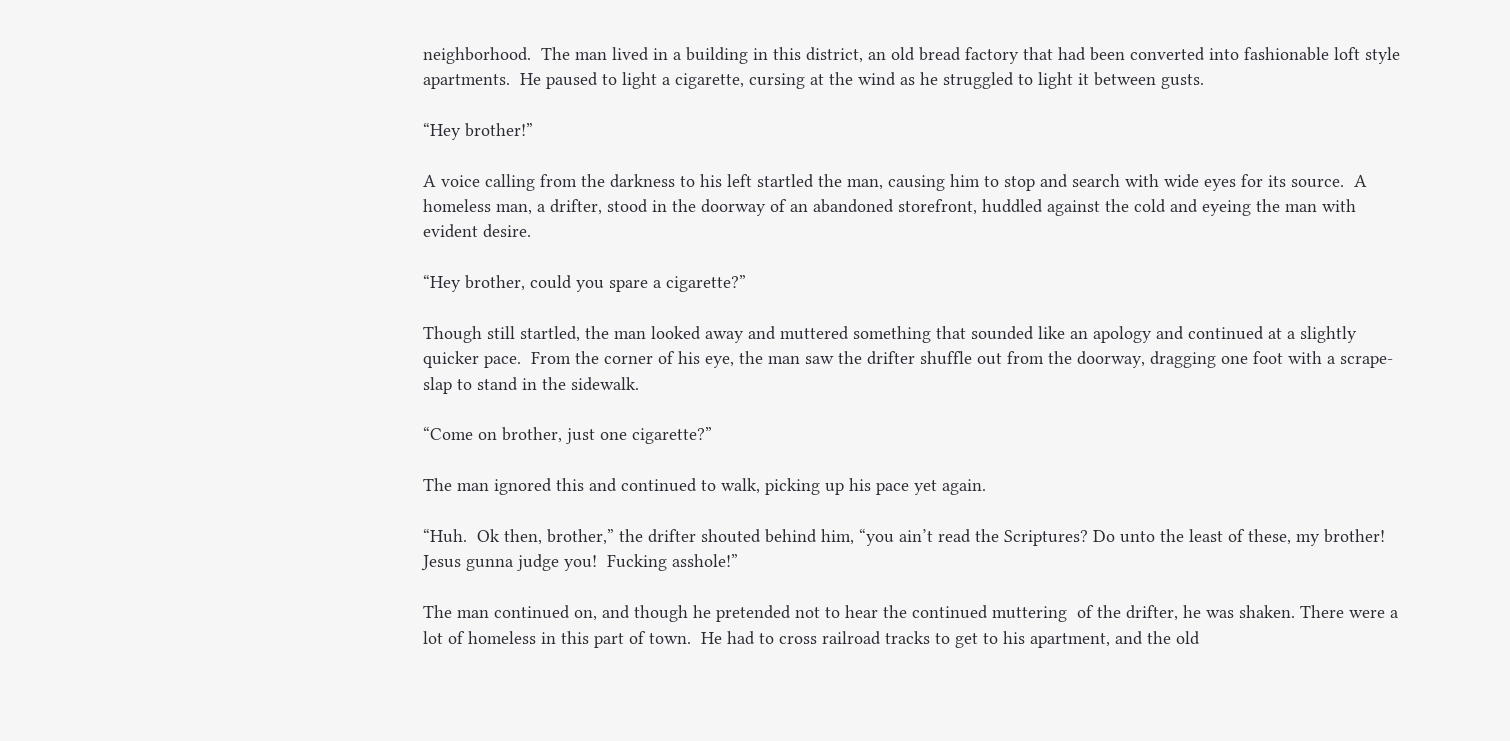neighborhood.  The man lived in a building in this district, an old bread factory that had been converted into fashionable loft style apartments.  He paused to light a cigarette, cursing at the wind as he struggled to light it between gusts.

“Hey brother!”

A voice calling from the darkness to his left startled the man, causing him to stop and search with wide eyes for its source.  A homeless man, a drifter, stood in the doorway of an abandoned storefront, huddled against the cold and eyeing the man with evident desire.

“Hey brother, could you spare a cigarette?”

Though still startled, the man looked away and muttered something that sounded like an apology and continued at a slightly quicker pace.  From the corner of his eye, the man saw the drifter shuffle out from the doorway, dragging one foot with a scrape-slap to stand in the sidewalk.

“Come on brother, just one cigarette?”

The man ignored this and continued to walk, picking up his pace yet again.

“Huh.  Ok then, brother,” the drifter shouted behind him, “you ain’t read the Scriptures? Do unto the least of these, my brother! Jesus gunna judge you!  Fucking asshole!”

The man continued on, and though he pretended not to hear the continued muttering  of the drifter, he was shaken. There were a lot of homeless in this part of town.  He had to cross railroad tracks to get to his apartment, and the old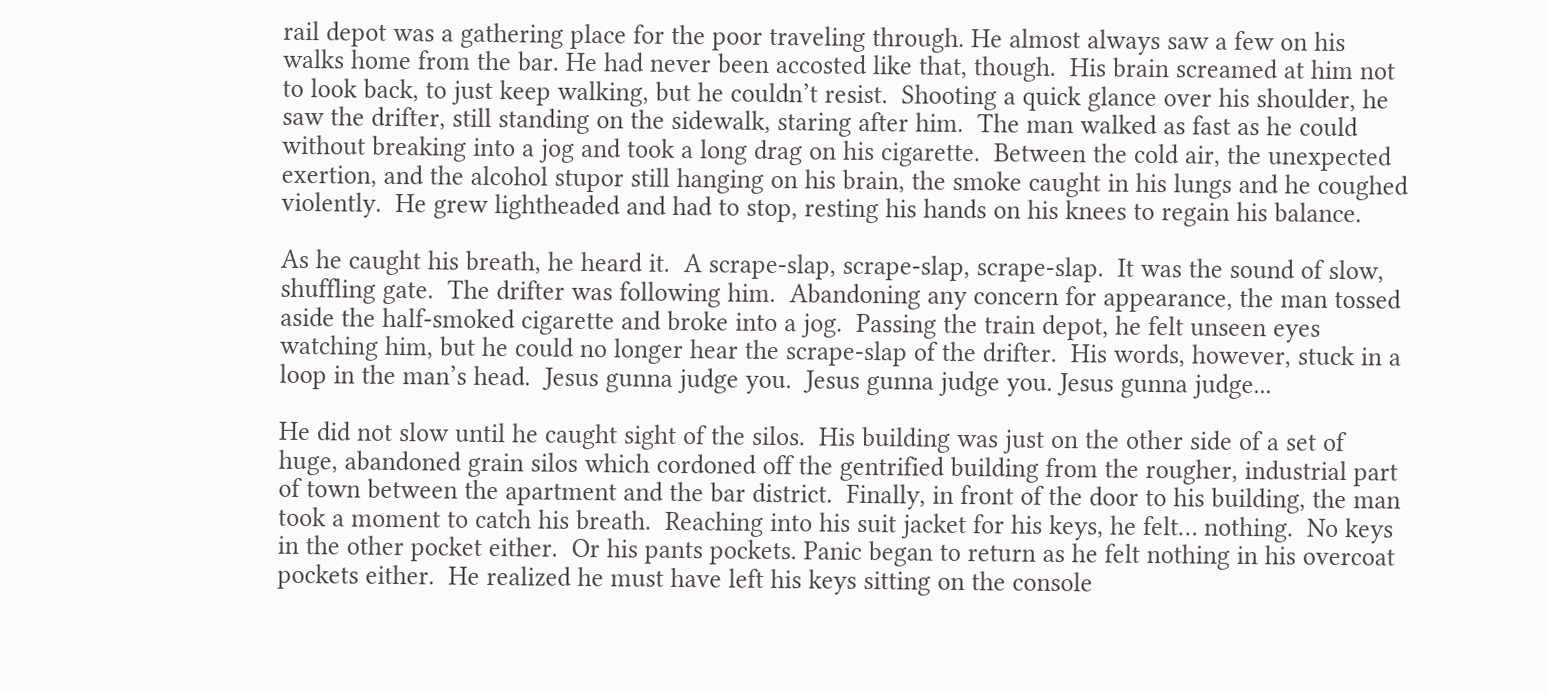rail depot was a gathering place for the poor traveling through. He almost always saw a few on his walks home from the bar. He had never been accosted like that, though.  His brain screamed at him not to look back, to just keep walking, but he couldn’t resist.  Shooting a quick glance over his shoulder, he saw the drifter, still standing on the sidewalk, staring after him.  The man walked as fast as he could without breaking into a jog and took a long drag on his cigarette.  Between the cold air, the unexpected exertion, and the alcohol stupor still hanging on his brain, the smoke caught in his lungs and he coughed violently.  He grew lightheaded and had to stop, resting his hands on his knees to regain his balance.

As he caught his breath, he heard it.  A scrape-slap, scrape-slap, scrape-slap.  It was the sound of slow, shuffling gate.  The drifter was following him.  Abandoning any concern for appearance, the man tossed aside the half-smoked cigarette and broke into a jog.  Passing the train depot, he felt unseen eyes watching him, but he could no longer hear the scrape-slap of the drifter.  His words, however, stuck in a loop in the man’s head.  Jesus gunna judge you.  Jesus gunna judge you. Jesus gunna judge...

He did not slow until he caught sight of the silos.  His building was just on the other side of a set of huge, abandoned grain silos which cordoned off the gentrified building from the rougher, industrial part of town between the apartment and the bar district.  Finally, in front of the door to his building, the man took a moment to catch his breath.  Reaching into his suit jacket for his keys, he felt… nothing.  No keys in the other pocket either.  Or his pants pockets. Panic began to return as he felt nothing in his overcoat pockets either.  He realized he must have left his keys sitting on the console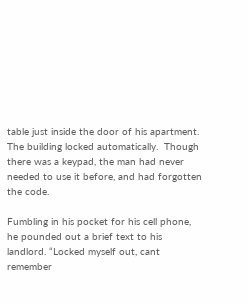table just inside the door of his apartment.  The building locked automatically.  Though there was a keypad, the man had never needed to use it before, and had forgotten the code.

Fumbling in his pocket for his cell phone, he pounded out a brief text to his landlord. “Locked myself out, cant remember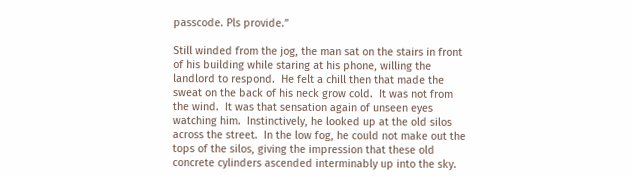passcode. Pls provide.”

Still winded from the jog, the man sat on the stairs in front of his building while staring at his phone, willing the landlord to respond.  He felt a chill then that made the sweat on the back of his neck grow cold.  It was not from the wind.  It was that sensation again of unseen eyes watching him.  Instinctively, he looked up at the old silos across the street.  In the low fog, he could not make out the tops of the silos, giving the impression that these old concrete cylinders ascended interminably up into the sky.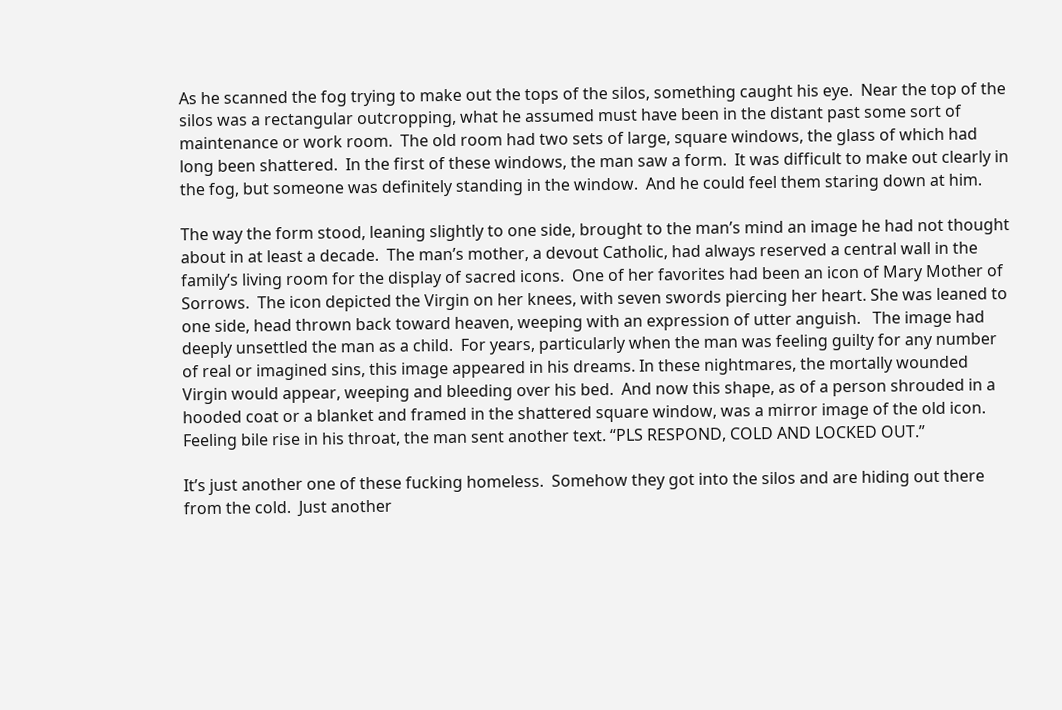As he scanned the fog trying to make out the tops of the silos, something caught his eye.  Near the top of the silos was a rectangular outcropping, what he assumed must have been in the distant past some sort of maintenance or work room.  The old room had two sets of large, square windows, the glass of which had long been shattered.  In the first of these windows, the man saw a form.  It was difficult to make out clearly in the fog, but someone was definitely standing in the window.  And he could feel them staring down at him.

The way the form stood, leaning slightly to one side, brought to the man’s mind an image he had not thought about in at least a decade.  The man’s mother, a devout Catholic, had always reserved a central wall in the family’s living room for the display of sacred icons.  One of her favorites had been an icon of Mary Mother of Sorrows.  The icon depicted the Virgin on her knees, with seven swords piercing her heart. She was leaned to one side, head thrown back toward heaven, weeping with an expression of utter anguish.   The image had deeply unsettled the man as a child.  For years, particularly when the man was feeling guilty for any number of real or imagined sins, this image appeared in his dreams. In these nightmares, the mortally wounded Virgin would appear, weeping and bleeding over his bed.  And now this shape, as of a person shrouded in a hooded coat or a blanket and framed in the shattered square window, was a mirror image of the old icon.  Feeling bile rise in his throat, the man sent another text. “PLS RESPOND, COLD AND LOCKED OUT.”

It’s just another one of these fucking homeless.  Somehow they got into the silos and are hiding out there from the cold.  Just another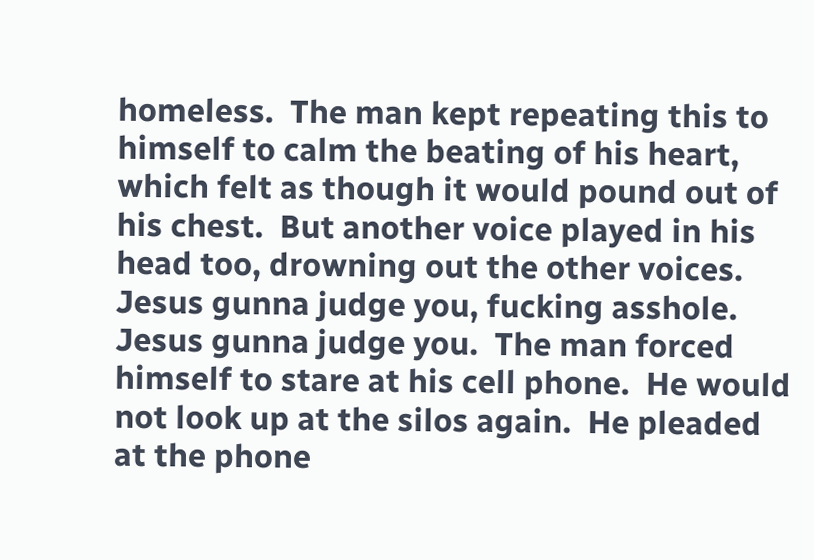homeless.  The man kept repeating this to himself to calm the beating of his heart, which felt as though it would pound out of his chest.  But another voice played in his head too, drowning out the other voices.  Jesus gunna judge you, fucking asshole.  Jesus gunna judge you.  The man forced himself to stare at his cell phone.  He would not look up at the silos again.  He pleaded at the phone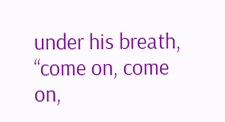under his breath, “come on, come on,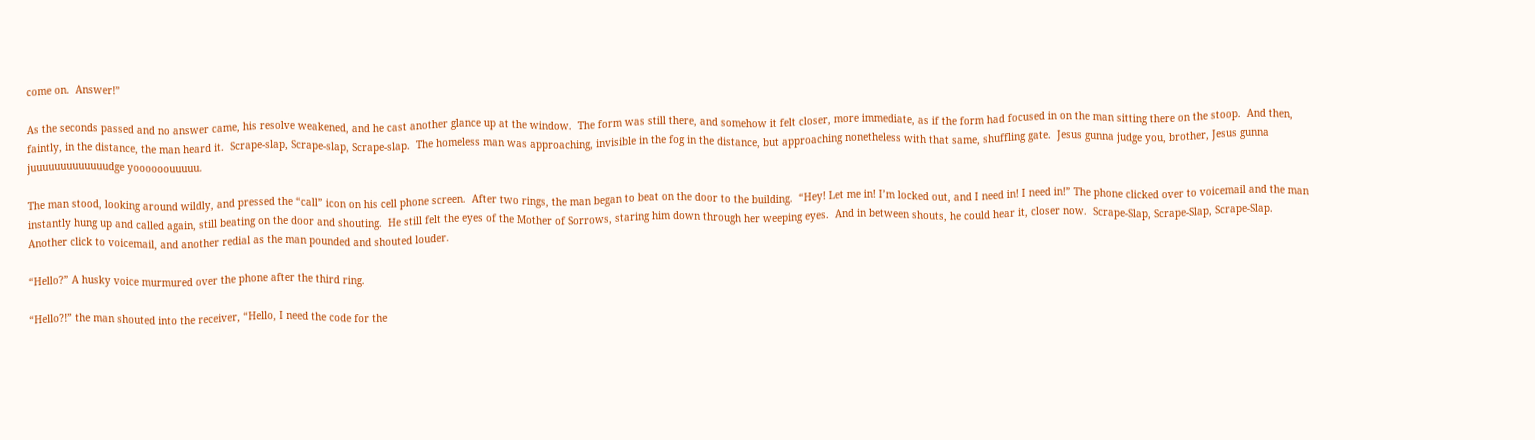come on.  Answer!”

As the seconds passed and no answer came, his resolve weakened, and he cast another glance up at the window.  The form was still there, and somehow it felt closer, more immediate, as if the form had focused in on the man sitting there on the stoop.  And then, faintly, in the distance, the man heard it.  Scrape-slap, Scrape-slap, Scrape-slap.  The homeless man was approaching, invisible in the fog in the distance, but approaching nonetheless with that same, shuffling gate.  Jesus gunna judge you, brother, Jesus gunna juuuuuuuuuuuuudge yoooooouuuuu.

The man stood, looking around wildly, and pressed the “call” icon on his cell phone screen.  After two rings, the man began to beat on the door to the building.  “Hey! Let me in! I’m locked out, and I need in! I need in!” The phone clicked over to voicemail and the man instantly hung up and called again, still beating on the door and shouting.  He still felt the eyes of the Mother of Sorrows, staring him down through her weeping eyes.  And in between shouts, he could hear it, closer now.  Scrape-Slap, Scrape-Slap, Scrape-Slap.  Another click to voicemail, and another redial as the man pounded and shouted louder.

“Hello?” A husky voice murmured over the phone after the third ring.

“Hello?!” the man shouted into the receiver, “Hello, I need the code for the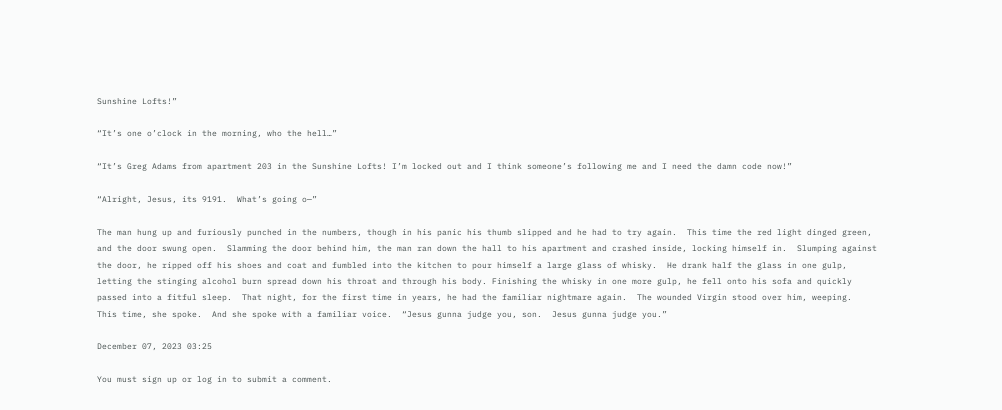Sunshine Lofts!”

“It’s one o’clock in the morning, who the hell…”

“It’s Greg Adams from apartment 203 in the Sunshine Lofts! I’m locked out and I think someone’s following me and I need the damn code now!”

“Alright, Jesus, its 9191.  What’s going o—”

The man hung up and furiously punched in the numbers, though in his panic his thumb slipped and he had to try again.  This time the red light dinged green, and the door swung open.  Slamming the door behind him, the man ran down the hall to his apartment and crashed inside, locking himself in.  Slumping against the door, he ripped off his shoes and coat and fumbled into the kitchen to pour himself a large glass of whisky.  He drank half the glass in one gulp, letting the stinging alcohol burn spread down his throat and through his body. Finishing the whisky in one more gulp, he fell onto his sofa and quickly passed into a fitful sleep.  That night, for the first time in years, he had the familiar nightmare again.  The wounded Virgin stood over him, weeping.  This time, she spoke.  And she spoke with a familiar voice.  “Jesus gunna judge you, son.  Jesus gunna judge you.”

December 07, 2023 03:25

You must sign up or log in to submit a comment.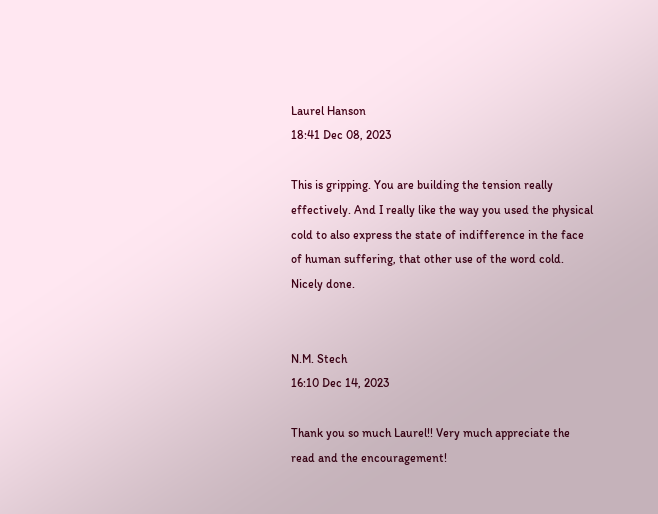Laurel Hanson
18:41 Dec 08, 2023

This is gripping. You are building the tension really effectively. And I really like the way you used the physical cold to also express the state of indifference in the face of human suffering, that other use of the word cold. Nicely done.


N.M. Stech
16:10 Dec 14, 2023

Thank you so much Laurel!! Very much appreciate the read and the encouragement!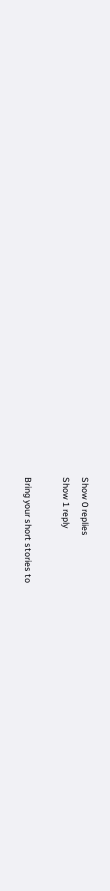Show 0 replies
Show 1 reply

Bring your short stories to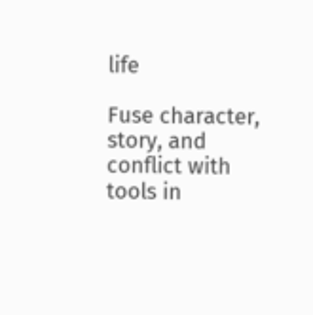life

Fuse character, story, and conflict with tools in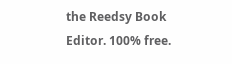the Reedsy Book Editor. 100% free.